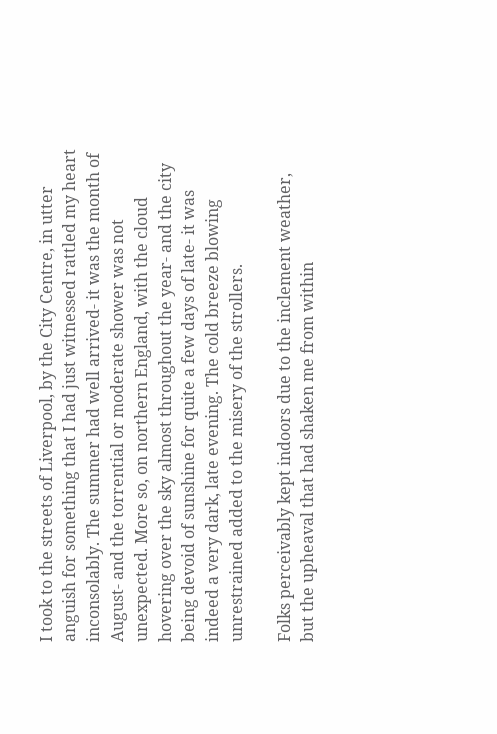I took to the streets of Liverpool, by the City Centre, in utter anguish for something that I had just witnessed rattled my heart inconsolably. The summer had well arrived- it was the month of August- and the torrential or moderate shower was not unexpected. More so, on northern England, with the cloud hovering over the sky almost throughout the year- and the city being devoid of sunshine for quite a few days of late- it was indeed a very dark, late evening. The cold breeze blowing unrestrained added to the misery of the strollers.

Folks perceivably kept indoors due to the inclement weather, but the upheaval that had shaken me from within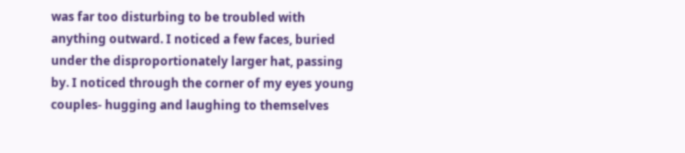was far too disturbing to be troubled with anything outward. I noticed a few faces, buried under the disproportionately larger hat, passing by. I noticed through the corner of my eyes young couples- hugging and laughing to themselves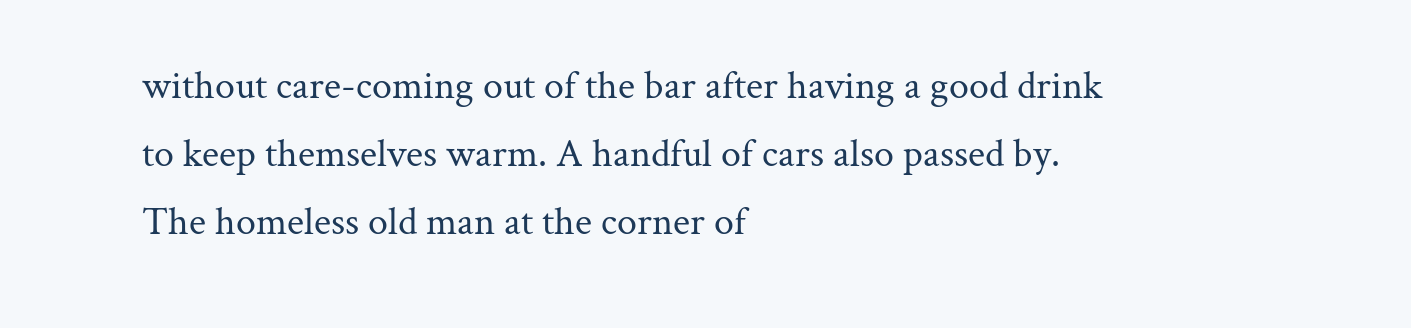without care-coming out of the bar after having a good drink to keep themselves warm. A handful of cars also passed by. The homeless old man at the corner of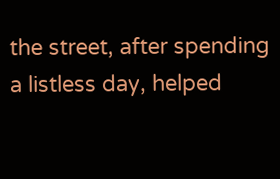the street, after spending a listless day, helped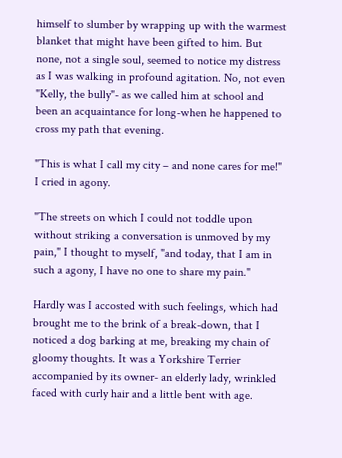himself to slumber by wrapping up with the warmest blanket that might have been gifted to him. But none, not a single soul, seemed to notice my distress as I was walking in profound agitation. No, not even "Kelly, the bully"- as we called him at school and been an acquaintance for long-when he happened to cross my path that evening.

"This is what I call my city – and none cares for me!" I cried in agony.

"The streets on which I could not toddle upon without striking a conversation is unmoved by my pain," I thought to myself, "and today, that I am in such a agony, I have no one to share my pain."

Hardly was I accosted with such feelings, which had brought me to the brink of a break-down, that I noticed a dog barking at me, breaking my chain of gloomy thoughts. It was a Yorkshire Terrier accompanied by its owner- an elderly lady, wrinkled faced with curly hair and a little bent with age.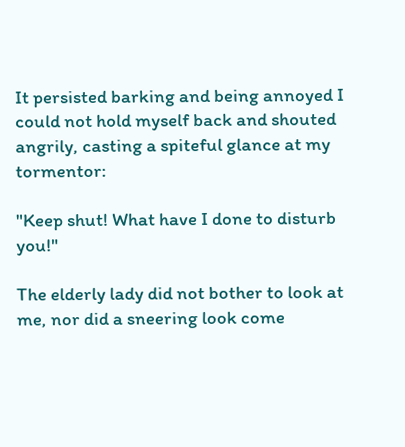It persisted barking and being annoyed I could not hold myself back and shouted angrily, casting a spiteful glance at my tormentor:

"Keep shut! What have I done to disturb you!"

The elderly lady did not bother to look at me, nor did a sneering look come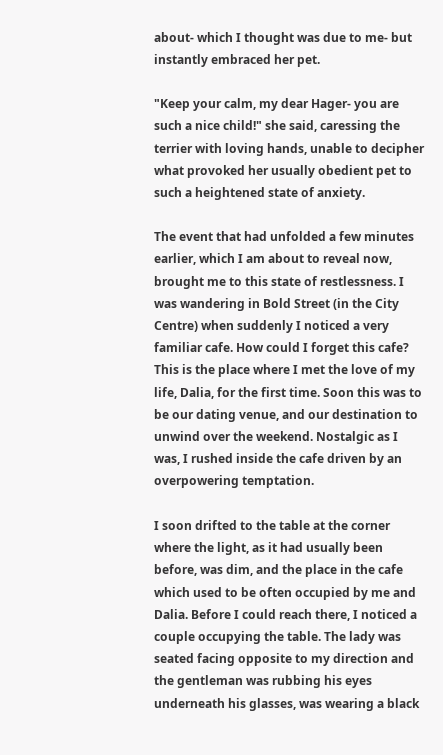about- which I thought was due to me- but instantly embraced her pet.

"Keep your calm, my dear Hager- you are such a nice child!" she said, caressing the terrier with loving hands, unable to decipher what provoked her usually obedient pet to such a heightened state of anxiety.

The event that had unfolded a few minutes earlier, which I am about to reveal now, brought me to this state of restlessness. I was wandering in Bold Street (in the City Centre) when suddenly I noticed a very familiar cafe. How could I forget this cafe? This is the place where I met the love of my life, Dalia, for the first time. Soon this was to be our dating venue, and our destination to unwind over the weekend. Nostalgic as I was, I rushed inside the cafe driven by an overpowering temptation.

I soon drifted to the table at the corner where the light, as it had usually been before, was dim, and the place in the cafe which used to be often occupied by me and Dalia. Before I could reach there, I noticed a couple occupying the table. The lady was seated facing opposite to my direction and the gentleman was rubbing his eyes underneath his glasses, was wearing a black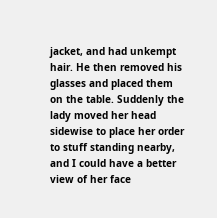jacket, and had unkempt hair. He then removed his glasses and placed them on the table. Suddenly the lady moved her head sidewise to place her order to stuff standing nearby, and I could have a better view of her face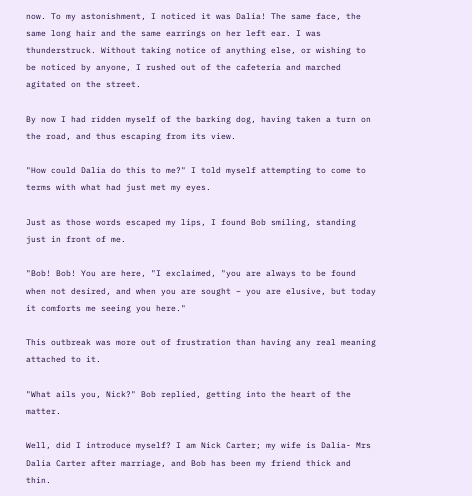now. To my astonishment, I noticed it was Dalia! The same face, the same long hair and the same earrings on her left ear. I was thunderstruck. Without taking notice of anything else, or wishing to be noticed by anyone, I rushed out of the cafeteria and marched agitated on the street.

By now I had ridden myself of the barking dog, having taken a turn on the road, and thus escaping from its view.

"How could Dalia do this to me?" I told myself attempting to come to terms with what had just met my eyes.

Just as those words escaped my lips, I found Bob smiling, standing just in front of me.

"Bob! Bob! You are here, "I exclaimed, "you are always to be found when not desired, and when you are sought – you are elusive, but today it comforts me seeing you here."

This outbreak was more out of frustration than having any real meaning attached to it.

"What ails you, Nick?" Bob replied, getting into the heart of the matter.

Well, did I introduce myself? I am Nick Carter; my wife is Dalia- Mrs Dalia Carter after marriage, and Bob has been my friend thick and thin.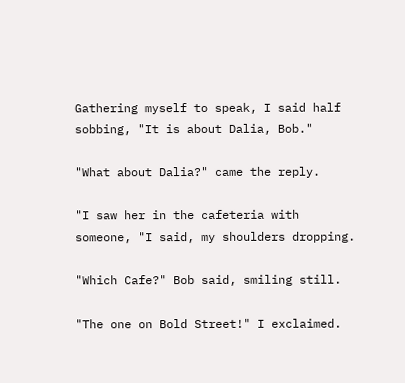Gathering myself to speak, I said half sobbing, "It is about Dalia, Bob."

"What about Dalia?" came the reply.

"I saw her in the cafeteria with someone, "I said, my shoulders dropping.

"Which Cafe?" Bob said, smiling still.

"The one on Bold Street!" I exclaimed.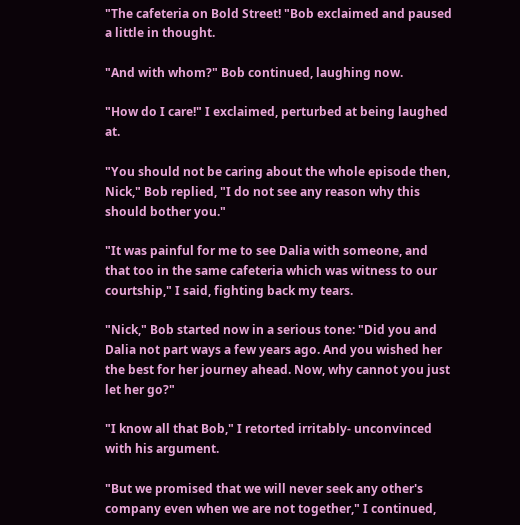"The cafeteria on Bold Street! "Bob exclaimed and paused a little in thought.

"And with whom?" Bob continued, laughing now.

"How do I care!" I exclaimed, perturbed at being laughed at.

"You should not be caring about the whole episode then, Nick," Bob replied, "I do not see any reason why this should bother you."

"It was painful for me to see Dalia with someone, and that too in the same cafeteria which was witness to our courtship," I said, fighting back my tears.

"Nick," Bob started now in a serious tone: "Did you and Dalia not part ways a few years ago. And you wished her the best for her journey ahead. Now, why cannot you just let her go?"

"I know all that Bob," I retorted irritably- unconvinced with his argument.

"But we promised that we will never seek any other's company even when we are not together," I continued,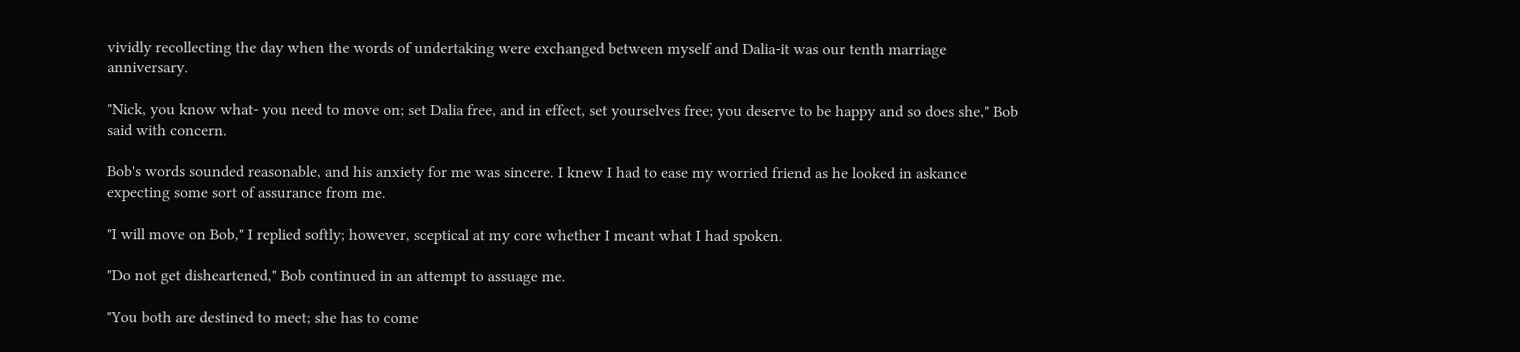vividly recollecting the day when the words of undertaking were exchanged between myself and Dalia-it was our tenth marriage anniversary.

"Nick, you know what- you need to move on; set Dalia free, and in effect, set yourselves free; you deserve to be happy and so does she," Bob said with concern.

Bob's words sounded reasonable, and his anxiety for me was sincere. I knew I had to ease my worried friend as he looked in askance expecting some sort of assurance from me.

"I will move on Bob," I replied softly; however, sceptical at my core whether I meant what I had spoken.

"Do not get disheartened," Bob continued in an attempt to assuage me.

"You both are destined to meet; she has to come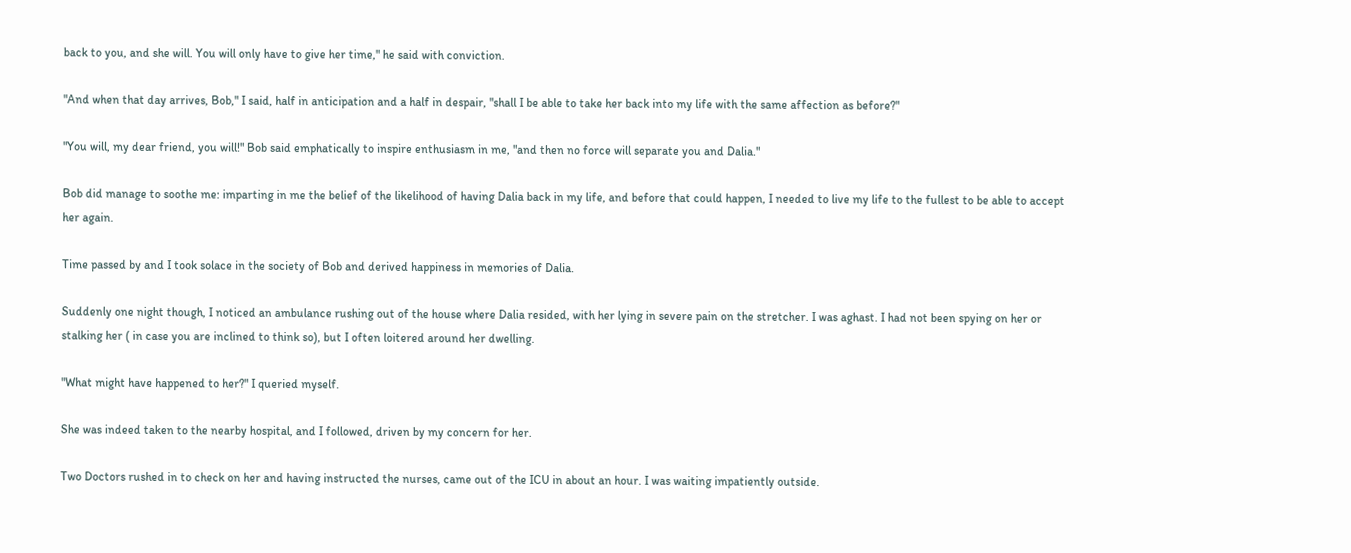back to you, and she will. You will only have to give her time," he said with conviction.

"And when that day arrives, Bob," I said, half in anticipation and a half in despair, "shall I be able to take her back into my life with the same affection as before?"

"You will, my dear friend, you will!" Bob said emphatically to inspire enthusiasm in me, "and then no force will separate you and Dalia."

Bob did manage to soothe me: imparting in me the belief of the likelihood of having Dalia back in my life, and before that could happen, I needed to live my life to the fullest to be able to accept her again.

Time passed by and I took solace in the society of Bob and derived happiness in memories of Dalia.

Suddenly one night though, I noticed an ambulance rushing out of the house where Dalia resided, with her lying in severe pain on the stretcher. I was aghast. I had not been spying on her or stalking her ( in case you are inclined to think so), but I often loitered around her dwelling.

"What might have happened to her?" I queried myself.

She was indeed taken to the nearby hospital, and I followed, driven by my concern for her.

Two Doctors rushed in to check on her and having instructed the nurses, came out of the ICU in about an hour. I was waiting impatiently outside.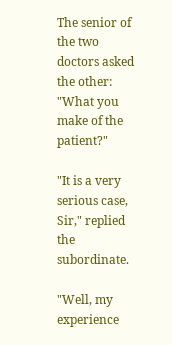The senior of the two doctors asked the other: "What you make of the patient?"

"It is a very serious case, Sir," replied the subordinate.

"Well, my experience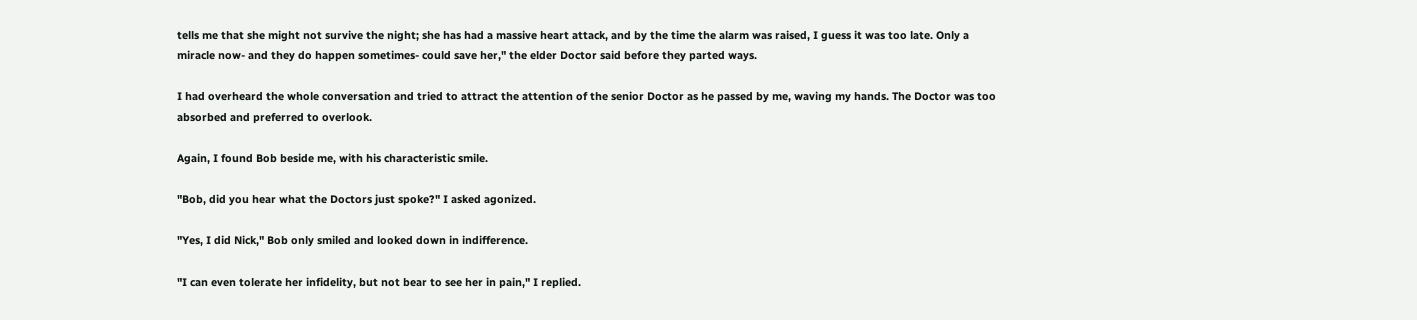tells me that she might not survive the night; she has had a massive heart attack, and by the time the alarm was raised, I guess it was too late. Only a miracle now- and they do happen sometimes- could save her," the elder Doctor said before they parted ways.

I had overheard the whole conversation and tried to attract the attention of the senior Doctor as he passed by me, waving my hands. The Doctor was too absorbed and preferred to overlook.

Again, I found Bob beside me, with his characteristic smile.

"Bob, did you hear what the Doctors just spoke?" I asked agonized.

"Yes, I did Nick," Bob only smiled and looked down in indifference.

"I can even tolerate her infidelity, but not bear to see her in pain," I replied.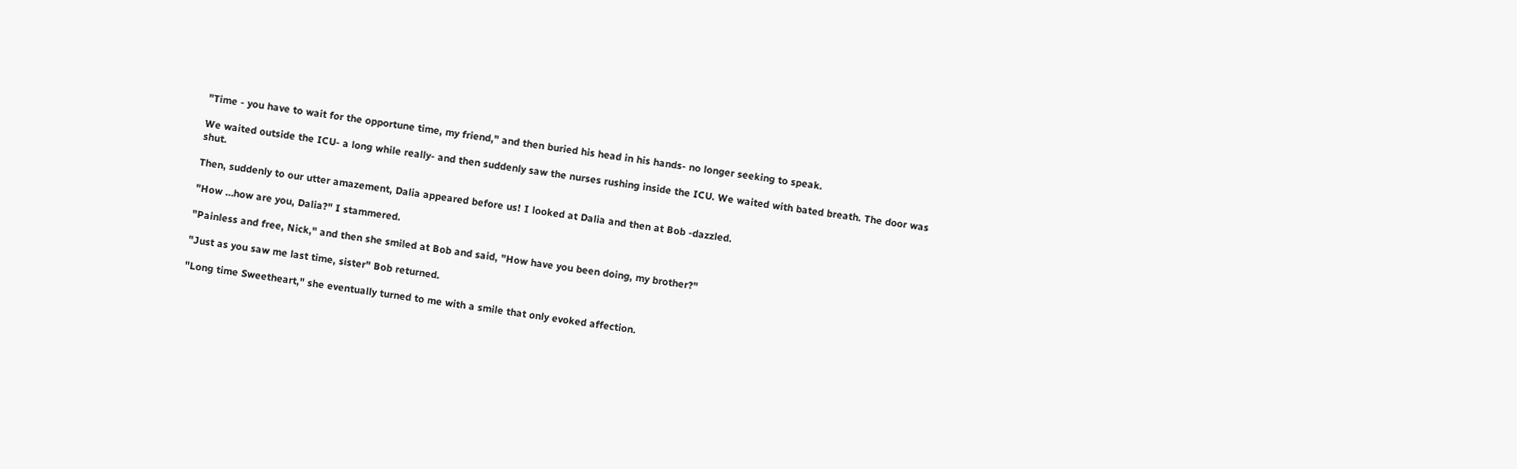"Time - you have to wait for the opportune time, my friend," and then buried his head in his hands- no longer seeking to speak.

We waited outside the ICU- a long while really- and then suddenly saw the nurses rushing inside the ICU. We waited with bated breath. The door was shut.

Then, suddenly to our utter amazement, Dalia appeared before us! I looked at Dalia and then at Bob -dazzled.

"How …how are you, Dalia?" I stammered.

"Painless and free, Nick," and then she smiled at Bob and said, "How have you been doing, my brother?"

"Just as you saw me last time, sister" Bob returned.

"Long time Sweetheart," she eventually turned to me with a smile that only evoked affection.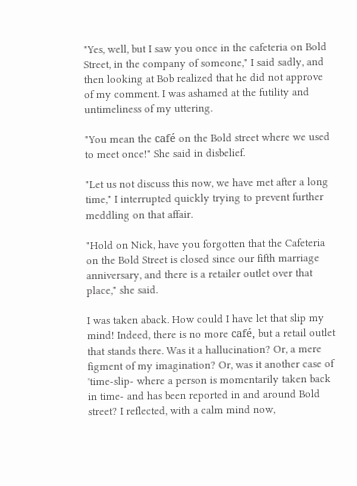"Yes, well, but I saw you once in the cafeteria on Bold Street, in the company of someone," I said sadly, and then looking at Bob realized that he did not approve of my comment. I was ashamed at the futility and untimeliness of my uttering.

"You mean the café on the Bold street where we used to meet once!" She said in disbelief.

"Let us not discuss this now, we have met after a long time," I interrupted quickly trying to prevent further meddling on that affair.

"Hold on Nick, have you forgotten that the Cafeteria on the Bold Street is closed since our fifth marriage anniversary, and there is a retailer outlet over that place," she said.

I was taken aback. How could I have let that slip my mind! Indeed, there is no more café, but a retail outlet that stands there. Was it a hallucination? Or, a mere figment of my imagination? Or, was it another case of 'time-slip- where a person is momentarily taken back in time- and has been reported in and around Bold street? I reflected, with a calm mind now,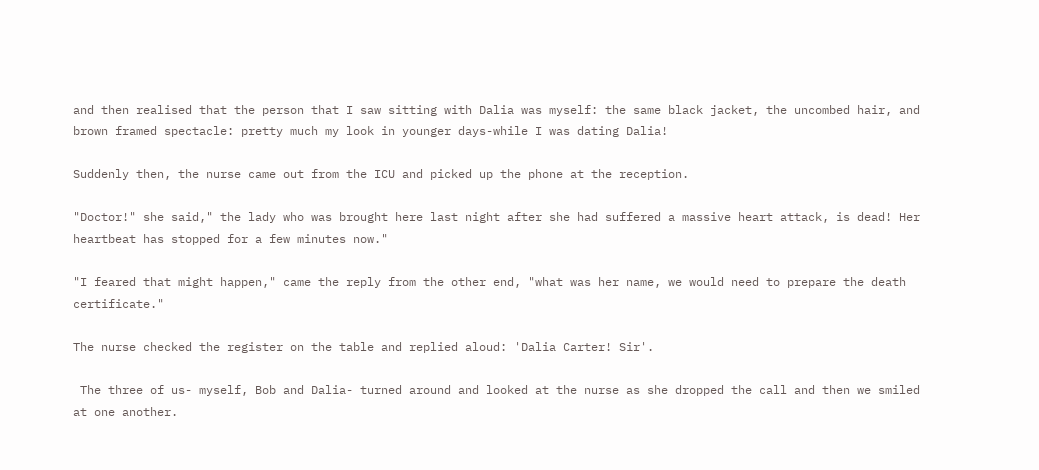and then realised that the person that I saw sitting with Dalia was myself: the same black jacket, the uncombed hair, and brown framed spectacle: pretty much my look in younger days-while I was dating Dalia!

Suddenly then, the nurse came out from the ICU and picked up the phone at the reception.

"Doctor!" she said," the lady who was brought here last night after she had suffered a massive heart attack, is dead! Her heartbeat has stopped for a few minutes now."

"I feared that might happen," came the reply from the other end, "what was her name, we would need to prepare the death certificate."

The nurse checked the register on the table and replied aloud: 'Dalia Carter! Sir'.

 The three of us- myself, Bob and Dalia- turned around and looked at the nurse as she dropped the call and then we smiled at one another.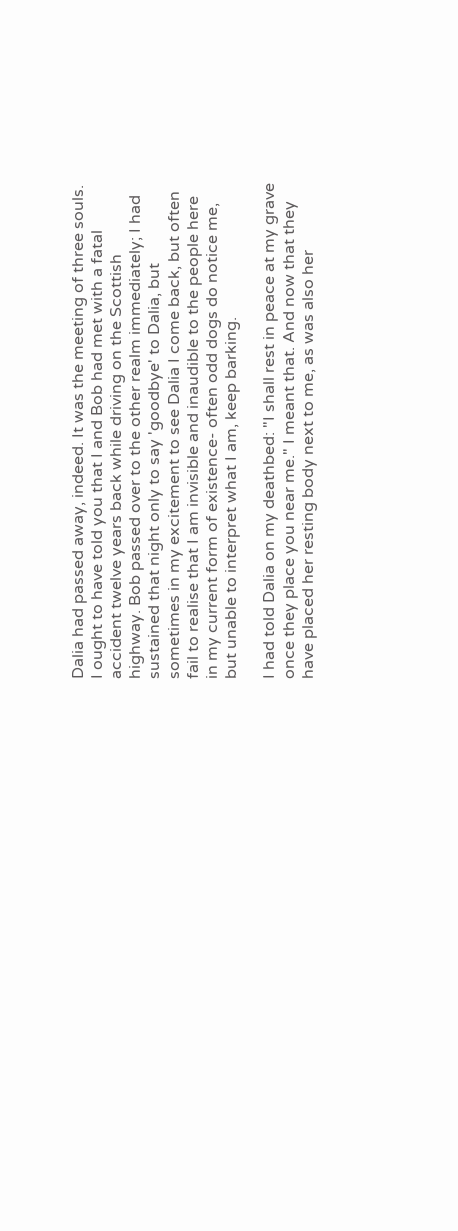Dalia had passed away, indeed. It was the meeting of three souls. I ought to have told you that I and Bob had met with a fatal accident twelve years back while driving on the Scottish highway. Bob passed over to the other realm immediately; I had sustained that night only to say 'goodbye' to Dalia, but sometimes in my excitement to see Dalia I come back, but often fail to realise that I am invisible and inaudible to the people here in my current form of existence- often odd dogs do notice me, but unable to interpret what I am, keep barking.

I had told Dalia on my deathbed: "I shall rest in peace at my grave once they place you near me." I meant that. And now that they have placed her resting body next to me, as was also her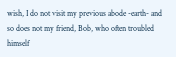wish, I do not visit my previous abode -earth- and so does not my friend, Bob, who often troubled himself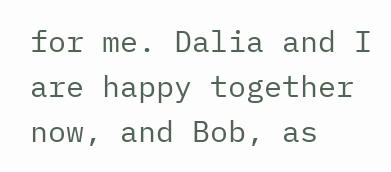for me. Dalia and I are happy together now, and Bob, as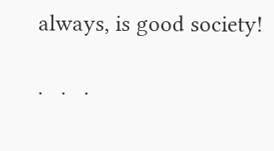always, is good society!

.   .   .